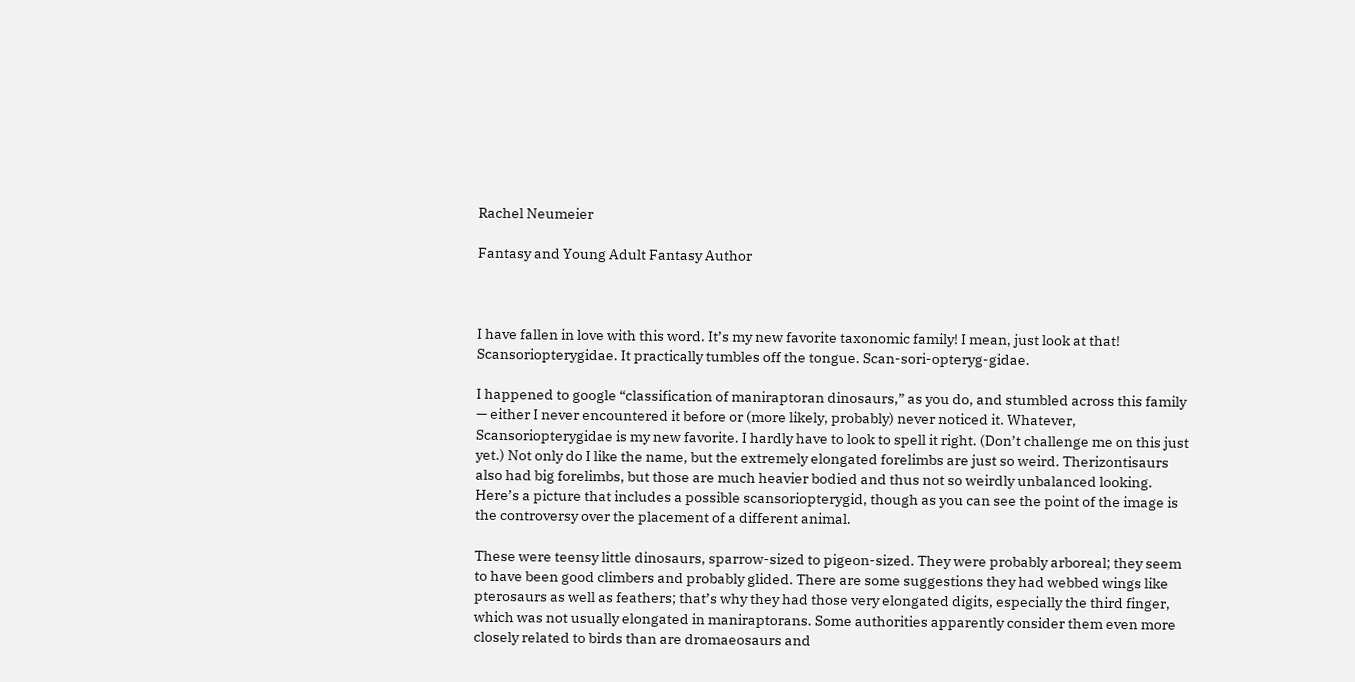Rachel Neumeier

Fantasy and Young Adult Fantasy Author



I have fallen in love with this word. It’s my new favorite taxonomic family! I mean, just look at that! Scansoriopterygidae. It practically tumbles off the tongue. Scan-sori-opteryg-gidae.

I happened to google “classification of maniraptoran dinosaurs,” as you do, and stumbled across this family — either I never encountered it before or (more likely, probably) never noticed it. Whatever, Scansoriopterygidae is my new favorite. I hardly have to look to spell it right. (Don’t challenge me on this just yet.) Not only do I like the name, but the extremely elongated forelimbs are just so weird. Therizontisaurs also had big forelimbs, but those are much heavier bodied and thus not so weirdly unbalanced looking. Here’s a picture that includes a possible scansoriopterygid, though as you can see the point of the image is the controversy over the placement of a different animal.

These were teensy little dinosaurs, sparrow-sized to pigeon-sized. They were probably arboreal; they seem to have been good climbers and probably glided. There are some suggestions they had webbed wings like pterosaurs as well as feathers; that’s why they had those very elongated digits, especially the third finger, which was not usually elongated in maniraptorans. Some authorities apparently consider them even more closely related to birds than are dromaeosaurs and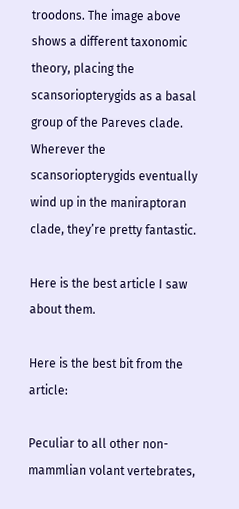troodons. The image above shows a different taxonomic theory, placing the scansoriopterygids as a basal group of the Pareves clade. Wherever the scansoriopterygids eventually wind up in the maniraptoran clade, they’re pretty fantastic.

Here is the best article I saw about them.

Here is the best bit from the article:

Peculiar to all other non-mammlian volant vertebrates,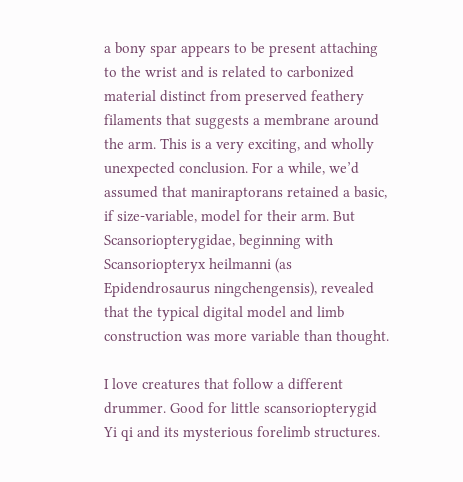a bony spar appears to be present attaching to the wrist and is related to carbonized material distinct from preserved feathery filaments that suggests a membrane around the arm. This is a very exciting, and wholly unexpected conclusion. For a while, we’d assumed that maniraptorans retained a basic, if size-variable, model for their arm. But Scansoriopterygidae, beginning with Scansoriopteryx heilmanni (as Epidendrosaurus ningchengensis), revealed that the typical digital model and limb construction was more variable than thought.

I love creatures that follow a different drummer. Good for little scansoriopterygid Yi qi and its mysterious forelimb structures.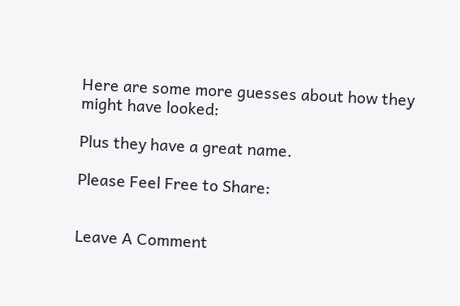Here are some more guesses about how they might have looked:

Plus they have a great name.

Please Feel Free to Share:


Leave A Comment